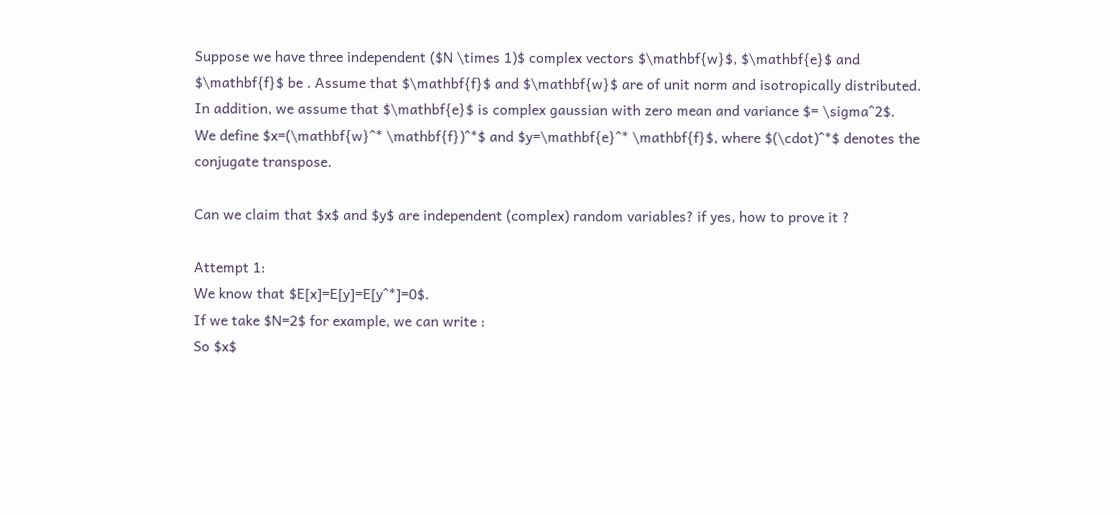Suppose we have three independent ($N \times 1)$ complex vectors $\mathbf{w}$, $\mathbf{e}$ and $\mathbf{f}$ be . Assume that $\mathbf{f}$ and $\mathbf{w}$ are of unit norm and isotropically distributed. In addition, we assume that $\mathbf{e}$ is complex gaussian with zero mean and variance $= \sigma^2$.
We define $x=(\mathbf{w}^* \mathbf{f})^*$ and $y=\mathbf{e}^* \mathbf{f}$, where $(\cdot)^*$ denotes the conjugate transpose.

Can we claim that $x$ and $y$ are independent (complex) random variables? if yes, how to prove it ?

Attempt 1:
We know that $E[x]=E[y]=E[y^*]=0$.
If we take $N=2$ for example, we can write :
So $x$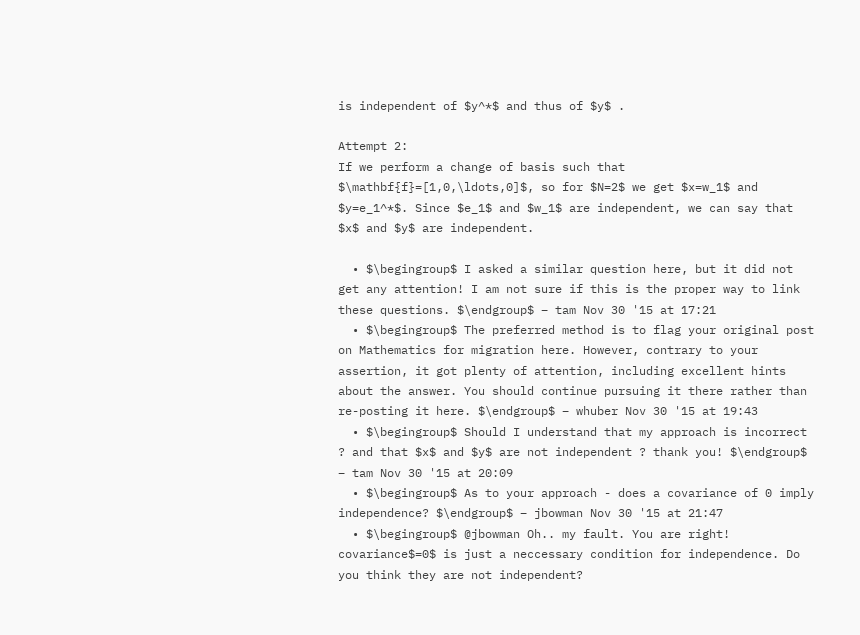is independent of $y^*$ and thus of $y$ .

Attempt 2:
If we perform a change of basis such that $\mathbf{f}=[1,0,\ldots,0]$, so for $N=2$ we get $x=w_1$ and $y=e_1^*$. Since $e_1$ and $w_1$ are independent, we can say that $x$ and $y$ are independent.

  • $\begingroup$ I asked a similar question here, but it did not get any attention! I am not sure if this is the proper way to link these questions. $\endgroup$ – tam Nov 30 '15 at 17:21
  • $\begingroup$ The preferred method is to flag your original post on Mathematics for migration here. However, contrary to your assertion, it got plenty of attention, including excellent hints about the answer. You should continue pursuing it there rather than re-posting it here. $\endgroup$ – whuber Nov 30 '15 at 19:43
  • $\begingroup$ Should I understand that my approach is incorrect ? and that $x$ and $y$ are not independent ? thank you! $\endgroup$ – tam Nov 30 '15 at 20:09
  • $\begingroup$ As to your approach - does a covariance of 0 imply independence? $\endgroup$ – jbowman Nov 30 '15 at 21:47
  • $\begingroup$ @jbowman Oh.. my fault. You are right! covariance$=0$ is just a neccessary condition for independence. Do you think they are not independent?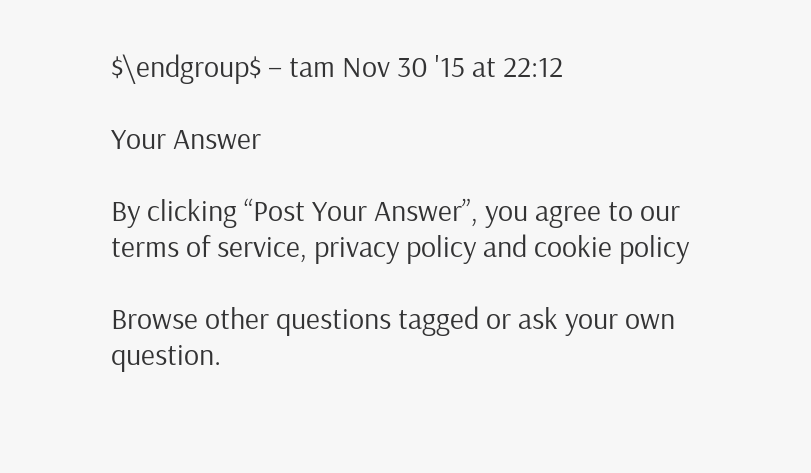$\endgroup$ – tam Nov 30 '15 at 22:12

Your Answer

By clicking “Post Your Answer”, you agree to our terms of service, privacy policy and cookie policy

Browse other questions tagged or ask your own question.